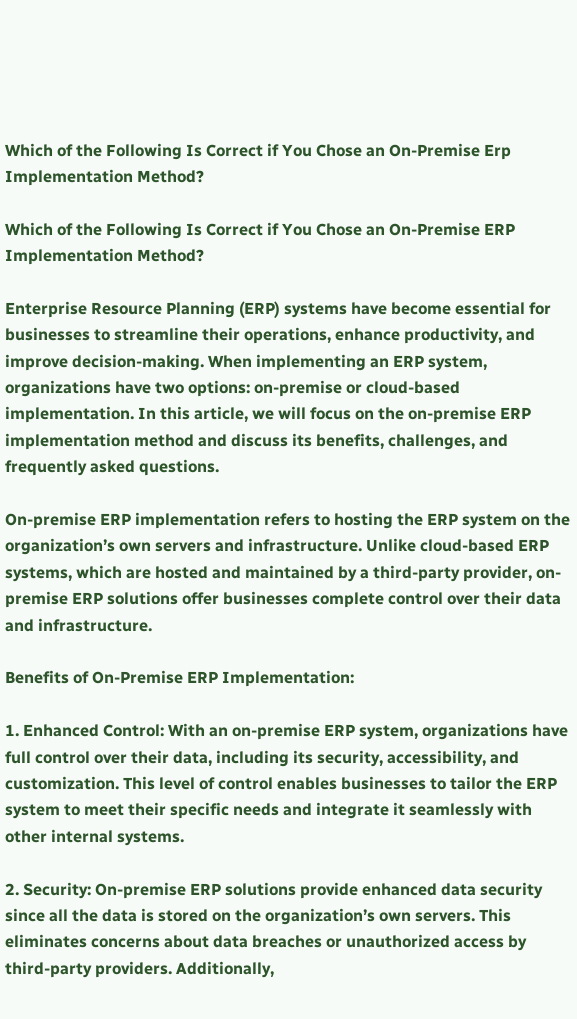Which of the Following Is Correct if You Chose an On-Premise Erp Implementation Method?

Which of the Following Is Correct if You Chose an On-Premise ERP Implementation Method?

Enterprise Resource Planning (ERP) systems have become essential for businesses to streamline their operations, enhance productivity, and improve decision-making. When implementing an ERP system, organizations have two options: on-premise or cloud-based implementation. In this article, we will focus on the on-premise ERP implementation method and discuss its benefits, challenges, and frequently asked questions.

On-premise ERP implementation refers to hosting the ERP system on the organization’s own servers and infrastructure. Unlike cloud-based ERP systems, which are hosted and maintained by a third-party provider, on-premise ERP solutions offer businesses complete control over their data and infrastructure.

Benefits of On-Premise ERP Implementation:

1. Enhanced Control: With an on-premise ERP system, organizations have full control over their data, including its security, accessibility, and customization. This level of control enables businesses to tailor the ERP system to meet their specific needs and integrate it seamlessly with other internal systems.

2. Security: On-premise ERP solutions provide enhanced data security since all the data is stored on the organization’s own servers. This eliminates concerns about data breaches or unauthorized access by third-party providers. Additionally,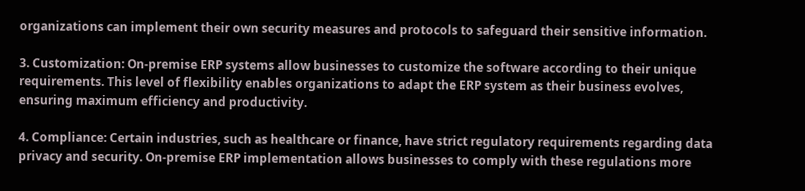organizations can implement their own security measures and protocols to safeguard their sensitive information.

3. Customization: On-premise ERP systems allow businesses to customize the software according to their unique requirements. This level of flexibility enables organizations to adapt the ERP system as their business evolves, ensuring maximum efficiency and productivity.

4. Compliance: Certain industries, such as healthcare or finance, have strict regulatory requirements regarding data privacy and security. On-premise ERP implementation allows businesses to comply with these regulations more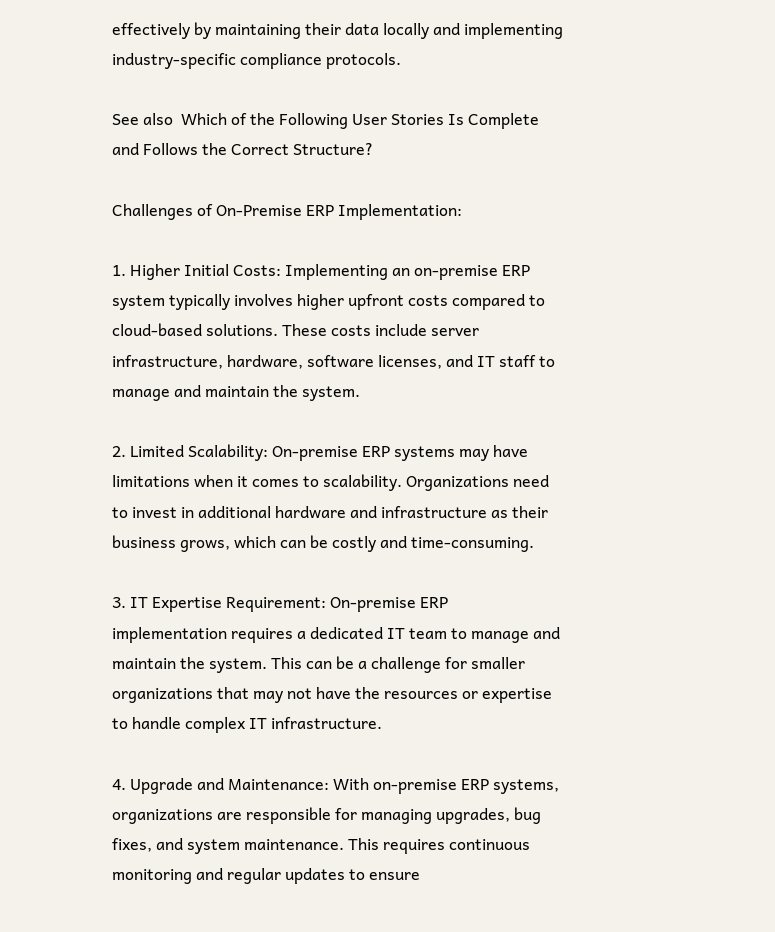effectively by maintaining their data locally and implementing industry-specific compliance protocols.

See also  Which of the Following User Stories Is Complete and Follows the Correct Structure?

Challenges of On-Premise ERP Implementation:

1. Higher Initial Costs: Implementing an on-premise ERP system typically involves higher upfront costs compared to cloud-based solutions. These costs include server infrastructure, hardware, software licenses, and IT staff to manage and maintain the system.

2. Limited Scalability: On-premise ERP systems may have limitations when it comes to scalability. Organizations need to invest in additional hardware and infrastructure as their business grows, which can be costly and time-consuming.

3. IT Expertise Requirement: On-premise ERP implementation requires a dedicated IT team to manage and maintain the system. This can be a challenge for smaller organizations that may not have the resources or expertise to handle complex IT infrastructure.

4. Upgrade and Maintenance: With on-premise ERP systems, organizations are responsible for managing upgrades, bug fixes, and system maintenance. This requires continuous monitoring and regular updates to ensure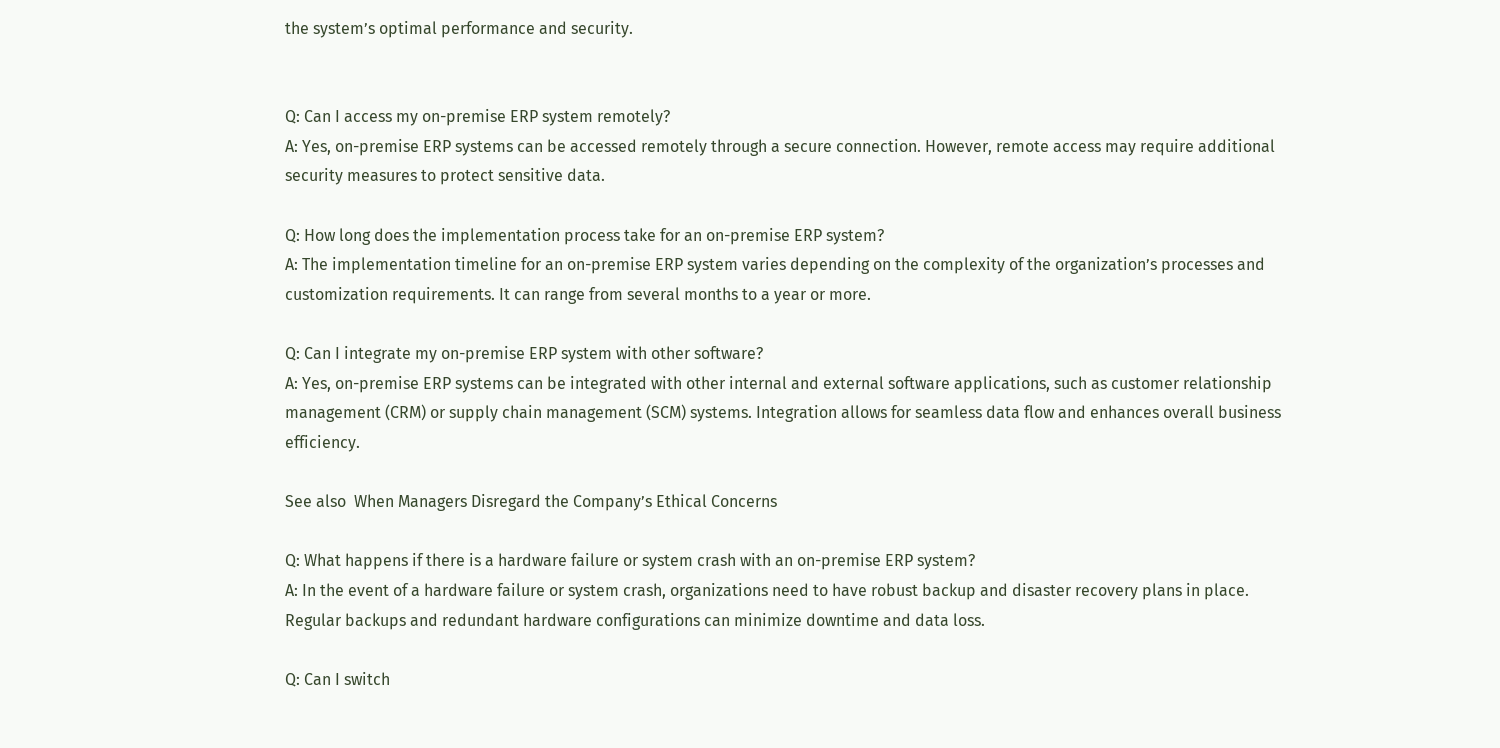the system’s optimal performance and security.


Q: Can I access my on-premise ERP system remotely?
A: Yes, on-premise ERP systems can be accessed remotely through a secure connection. However, remote access may require additional security measures to protect sensitive data.

Q: How long does the implementation process take for an on-premise ERP system?
A: The implementation timeline for an on-premise ERP system varies depending on the complexity of the organization’s processes and customization requirements. It can range from several months to a year or more.

Q: Can I integrate my on-premise ERP system with other software?
A: Yes, on-premise ERP systems can be integrated with other internal and external software applications, such as customer relationship management (CRM) or supply chain management (SCM) systems. Integration allows for seamless data flow and enhances overall business efficiency.

See also  When Managers Disregard the Company’s Ethical Concerns

Q: What happens if there is a hardware failure or system crash with an on-premise ERP system?
A: In the event of a hardware failure or system crash, organizations need to have robust backup and disaster recovery plans in place. Regular backups and redundant hardware configurations can minimize downtime and data loss.

Q: Can I switch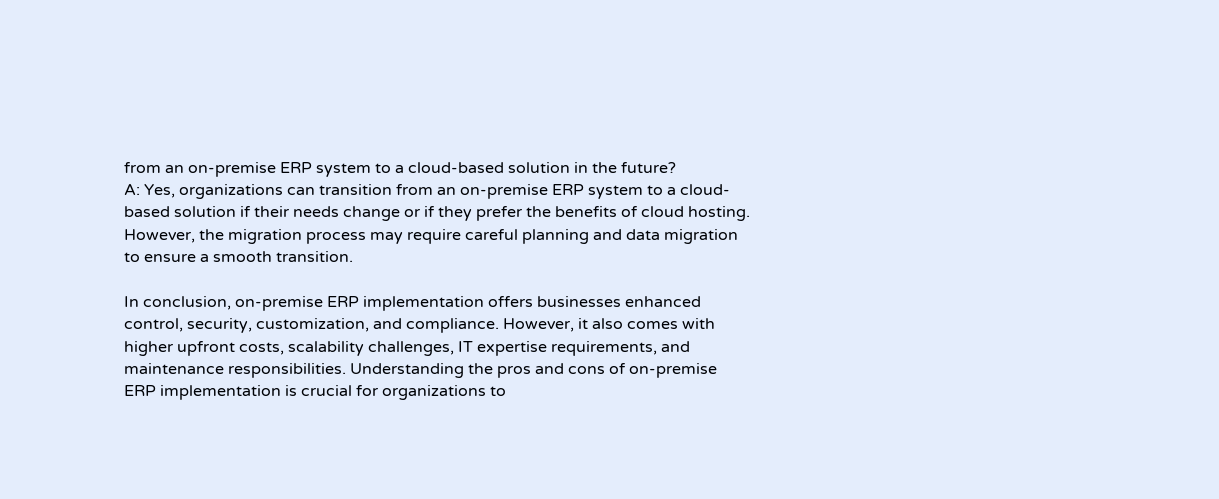from an on-premise ERP system to a cloud-based solution in the future?
A: Yes, organizations can transition from an on-premise ERP system to a cloud-based solution if their needs change or if they prefer the benefits of cloud hosting. However, the migration process may require careful planning and data migration to ensure a smooth transition.

In conclusion, on-premise ERP implementation offers businesses enhanced control, security, customization, and compliance. However, it also comes with higher upfront costs, scalability challenges, IT expertise requirements, and maintenance responsibilities. Understanding the pros and cons of on-premise ERP implementation is crucial for organizations to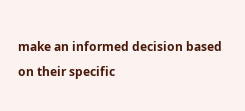make an informed decision based on their specific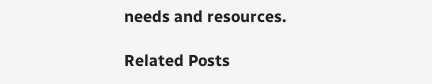needs and resources.

Related Posts